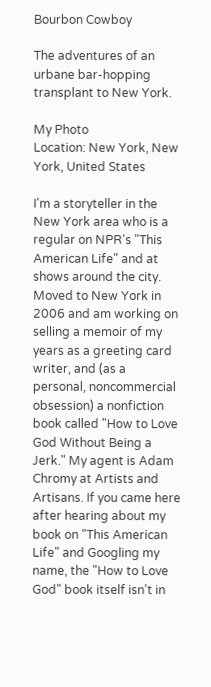Bourbon Cowboy

The adventures of an urbane bar-hopping transplant to New York.

My Photo
Location: New York, New York, United States

I'm a storyteller in the New York area who is a regular on NPR's "This American Life" and at shows around the city. Moved to New York in 2006 and am working on selling a memoir of my years as a greeting card writer, and (as a personal, noncommercial obsession) a nonfiction book called "How to Love God Without Being a Jerk." My agent is Adam Chromy at Artists and Artisans. If you came here after hearing about my book on "This American Life" and Googling my name, the "How to Love God" book itself isn't in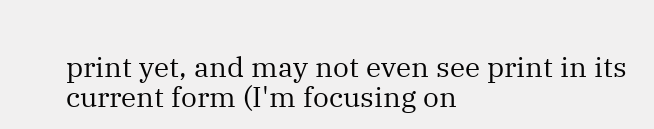print yet, and may not even see print in its current form (I'm focusing on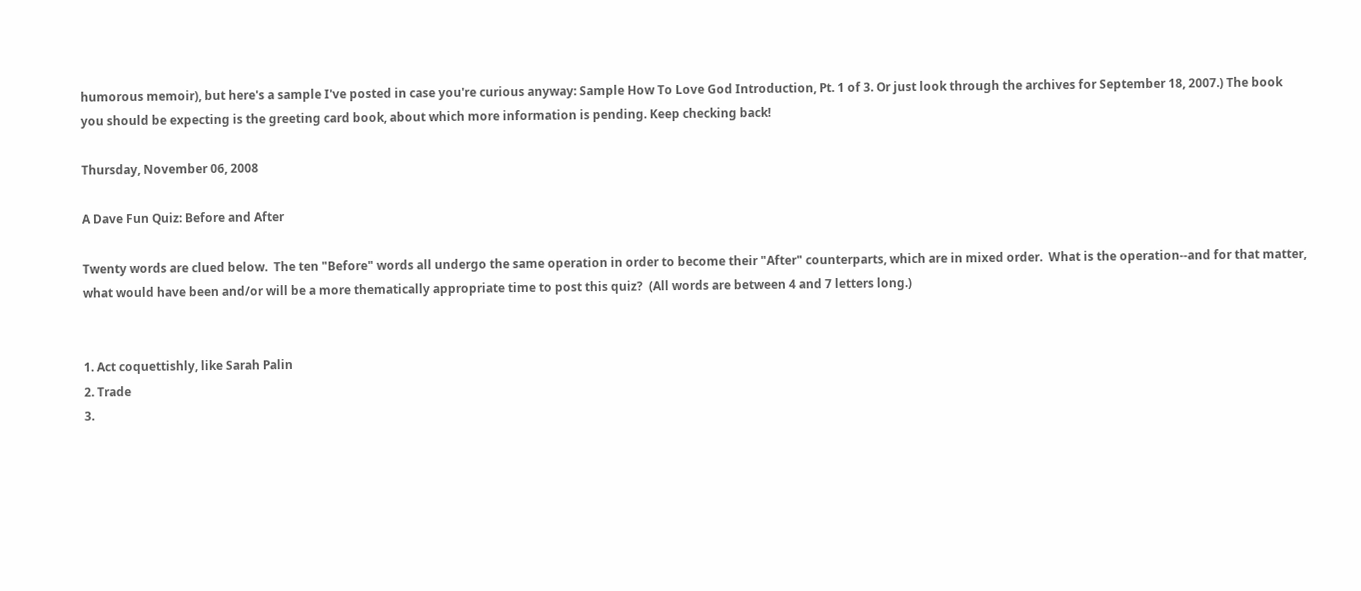humorous memoir), but here's a sample I've posted in case you're curious anyway: Sample How To Love God Introduction, Pt. 1 of 3. Or just look through the archives for September 18, 2007.) The book you should be expecting is the greeting card book, about which more information is pending. Keep checking back!

Thursday, November 06, 2008

A Dave Fun Quiz: Before and After

Twenty words are clued below.  The ten "Before" words all undergo the same operation in order to become their "After" counterparts, which are in mixed order.  What is the operation--and for that matter, what would have been and/or will be a more thematically appropriate time to post this quiz?  (All words are between 4 and 7 letters long.)


1. Act coquettishly, like Sarah Palin
2. Trade
3.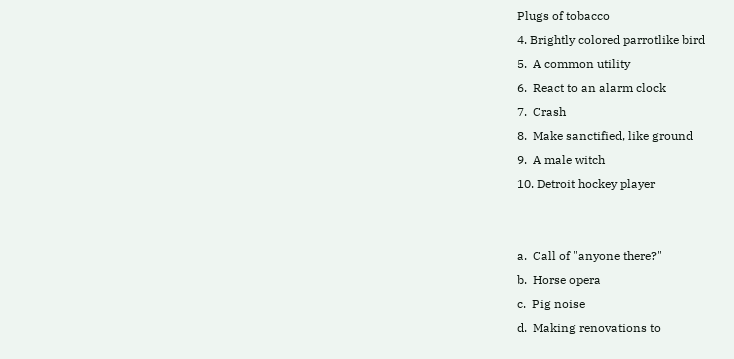Plugs of tobacco
4. Brightly colored parrotlike bird
5.  A common utility
6.  React to an alarm clock
7.  Crash
8.  Make sanctified, like ground
9.  A male witch
10. Detroit hockey player


a.  Call of "anyone there?"
b.  Horse opera
c.  Pig noise
d.  Making renovations to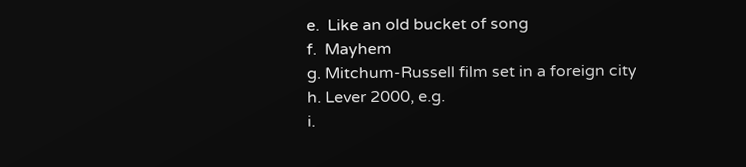e.  Like an old bucket of song
f.  Mayhem
g. Mitchum-Russell film set in a foreign city
h. Lever 2000, e.g.
i.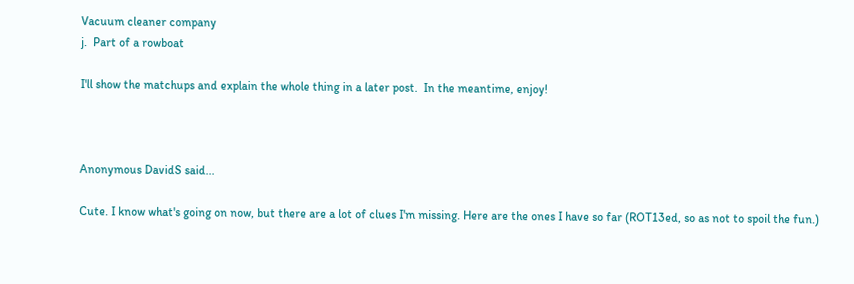Vacuum cleaner company
j.  Part of a rowboat

I'll show the matchups and explain the whole thing in a later post.  In the meantime, enjoy!



Anonymous DavidS said...

Cute. I know what's going on now, but there are a lot of clues I'm missing. Here are the ones I have so far (ROT13ed, so as not to spoil the fun.)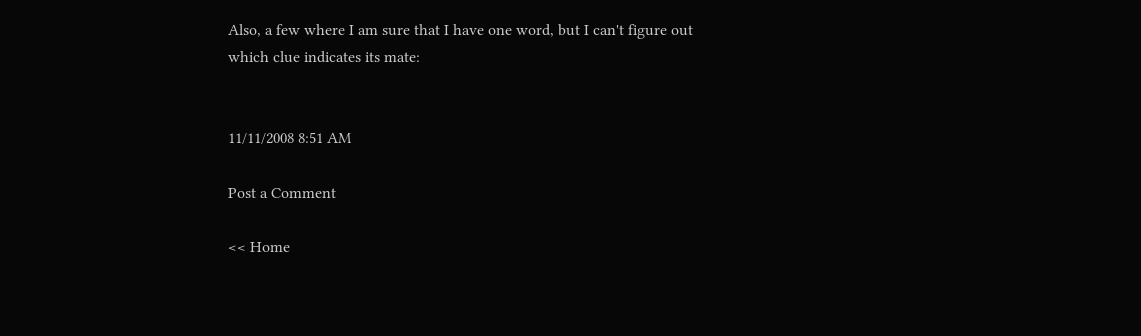Also, a few where I am sure that I have one word, but I can't figure out which clue indicates its mate:


11/11/2008 8:51 AM

Post a Comment

<< Home